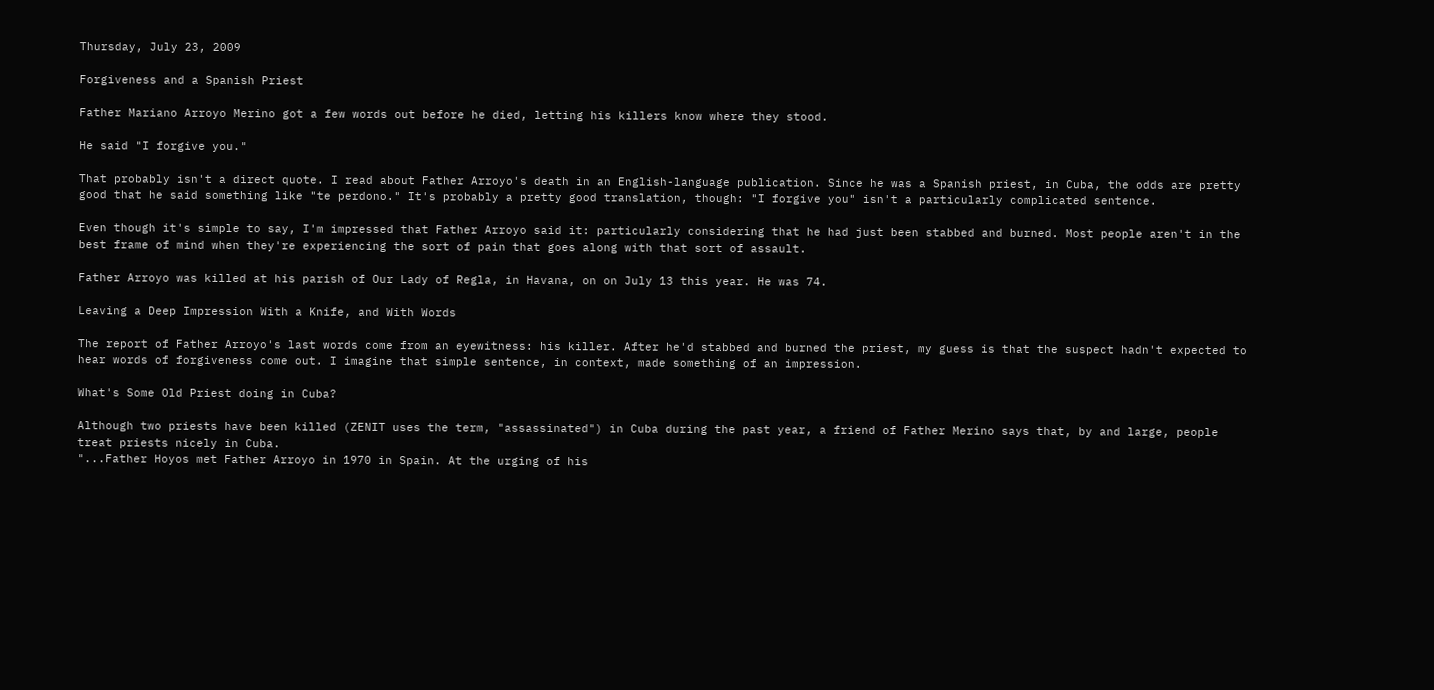Thursday, July 23, 2009

Forgiveness and a Spanish Priest

Father Mariano Arroyo Merino got a few words out before he died, letting his killers know where they stood.

He said "I forgive you."

That probably isn't a direct quote. I read about Father Arroyo's death in an English-language publication. Since he was a Spanish priest, in Cuba, the odds are pretty good that he said something like "te perdono." It's probably a pretty good translation, though: "I forgive you" isn't a particularly complicated sentence.

Even though it's simple to say, I'm impressed that Father Arroyo said it: particularly considering that he had just been stabbed and burned. Most people aren't in the best frame of mind when they're experiencing the sort of pain that goes along with that sort of assault.

Father Arroyo was killed at his parish of Our Lady of Regla, in Havana, on on July 13 this year. He was 74.

Leaving a Deep Impression With a Knife, and With Words

The report of Father Arroyo's last words come from an eyewitness: his killer. After he'd stabbed and burned the priest, my guess is that the suspect hadn't expected to hear words of forgiveness come out. I imagine that simple sentence, in context, made something of an impression.

What's Some Old Priest doing in Cuba?

Although two priests have been killed (ZENIT uses the term, "assassinated") in Cuba during the past year, a friend of Father Merino says that, by and large, people treat priests nicely in Cuba.
"...Father Hoyos met Father Arroyo in 1970 in Spain. At the urging of his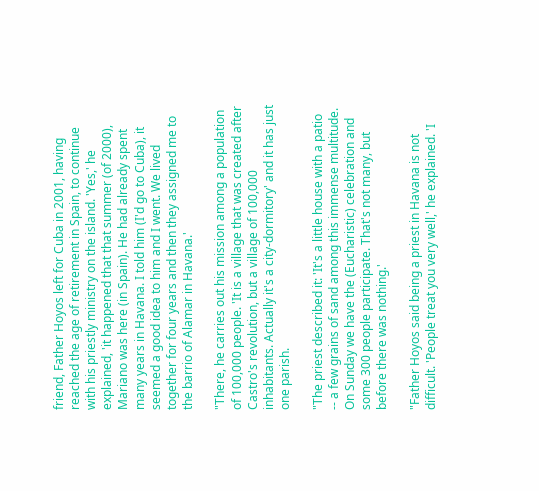friend, Father Hoyos left for Cuba in 2001, having reached the age of retirement in Spain, to continue with his priestly ministry on the island. 'Yes,' he explained, 'it happened that that summer (of 2000), Mariano was here (in Spain). He had already spent many years in Havana. I told him (I'd go to Cuba), it seemed a good idea to him and I went. We lived together for four years and then they assigned me to the barrio of Alamar in Havana.'

"There, he carries out his mission among a population of 100,000 people. 'It is a village that was created after Castro's revolution, but a village of 100,000 inhabitants. Actually it's a city-dormitory' and it has just one parish.

"The priest described it: 'It's a little house with a patio -- a few grains of sand among this immense multitude. On Sunday we have the (Eucharistic) celebration and some 300 people participate. That's not many, but before there was nothing.'

"Father Hoyos said being a priest in Havana is not difficult. 'People treat you very well,' he explained. 'I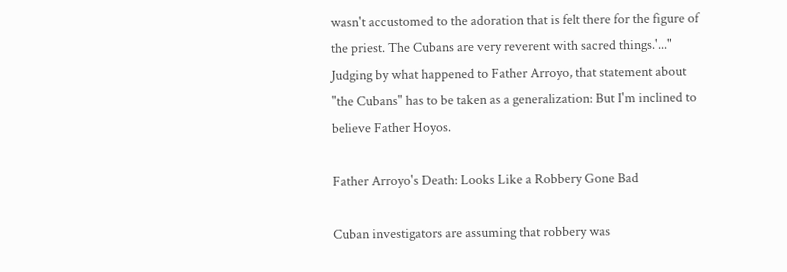wasn't accustomed to the adoration that is felt there for the figure of the priest. The Cubans are very reverent with sacred things.'..."
Judging by what happened to Father Arroyo, that statement about "the Cubans" has to be taken as a generalization: But I'm inclined to believe Father Hoyos.

Father Arroyo's Death: Looks Like a Robbery Gone Bad

Cuban investigators are assuming that robbery was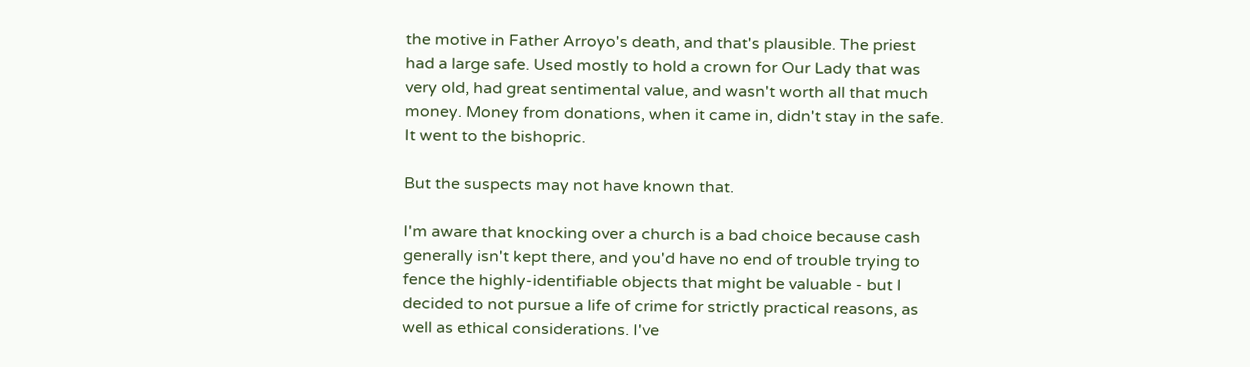the motive in Father Arroyo's death, and that's plausible. The priest had a large safe. Used mostly to hold a crown for Our Lady that was very old, had great sentimental value, and wasn't worth all that much money. Money from donations, when it came in, didn't stay in the safe. It went to the bishopric.

But the suspects may not have known that.

I'm aware that knocking over a church is a bad choice because cash generally isn't kept there, and you'd have no end of trouble trying to fence the highly-identifiable objects that might be valuable - but I decided to not pursue a life of crime for strictly practical reasons, as well as ethical considerations. I've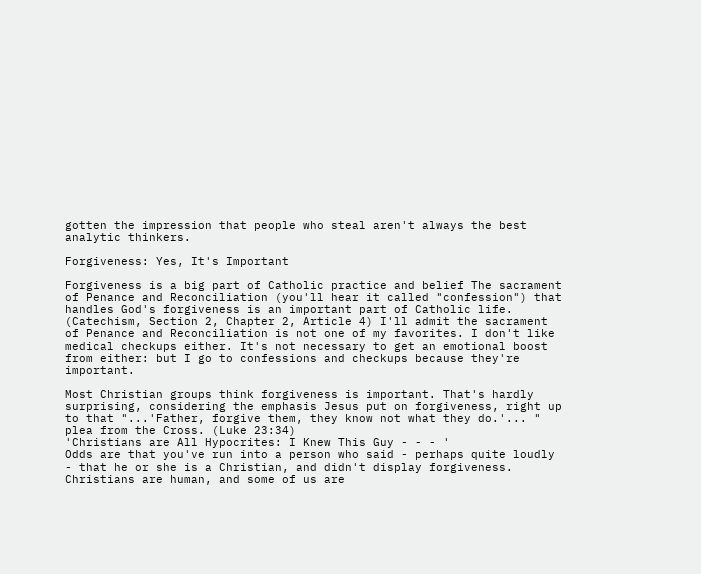gotten the impression that people who steal aren't always the best analytic thinkers.

Forgiveness: Yes, It's Important

Forgiveness is a big part of Catholic practice and belief The sacrament of Penance and Reconciliation (you'll hear it called "confession") that handles God's forgiveness is an important part of Catholic life. (Catechism, Section 2, Chapter 2, Article 4) I'll admit the sacrament of Penance and Reconciliation is not one of my favorites. I don't like medical checkups either. It's not necessary to get an emotional boost from either: but I go to confessions and checkups because they're important.

Most Christian groups think forgiveness is important. That's hardly surprising, considering the emphasis Jesus put on forgiveness, right up to that "...'Father, forgive them, they know not what they do.'... " plea from the Cross. (Luke 23:34)
'Christians are All Hypocrites: I Knew This Guy - - - '
Odds are that you've run into a person who said - perhaps quite loudly - that he or she is a Christian, and didn't display forgiveness. Christians are human, and some of us are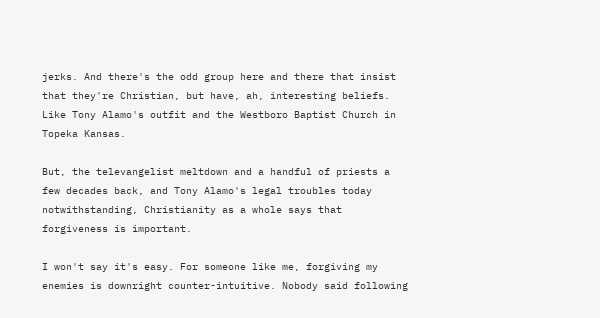jerks. And there's the odd group here and there that insist that they're Christian, but have, ah, interesting beliefs. Like Tony Alamo's outfit and the Westboro Baptist Church in Topeka Kansas.

But, the televangelist meltdown and a handful of priests a few decades back, and Tony Alamo's legal troubles today notwithstanding, Christianity as a whole says that forgiveness is important.

I won't say it's easy. For someone like me, forgiving my enemies is downright counter-intuitive. Nobody said following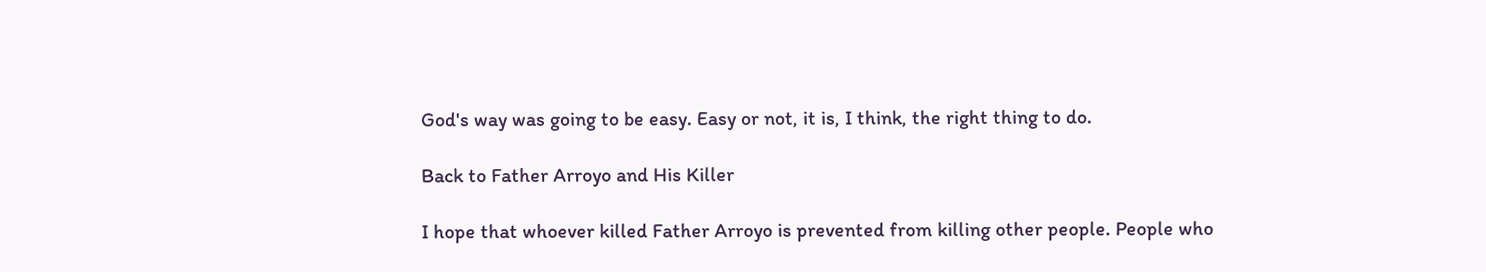God's way was going to be easy. Easy or not, it is, I think, the right thing to do.

Back to Father Arroyo and His Killer

I hope that whoever killed Father Arroyo is prevented from killing other people. People who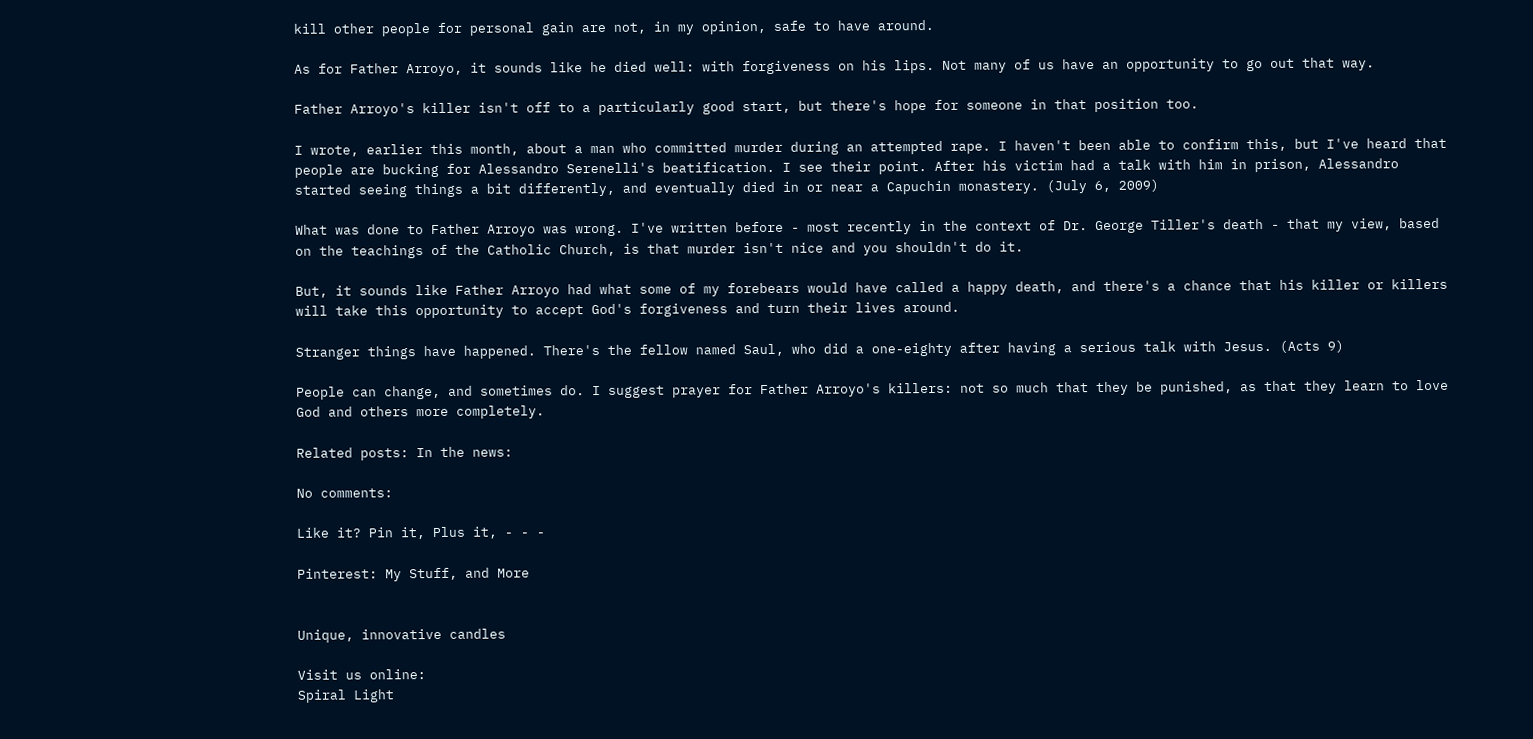kill other people for personal gain are not, in my opinion, safe to have around.

As for Father Arroyo, it sounds like he died well: with forgiveness on his lips. Not many of us have an opportunity to go out that way.

Father Arroyo's killer isn't off to a particularly good start, but there's hope for someone in that position too.

I wrote, earlier this month, about a man who committed murder during an attempted rape. I haven't been able to confirm this, but I've heard that people are bucking for Alessandro Serenelli's beatification. I see their point. After his victim had a talk with him in prison, Alessandro started seeing things a bit differently, and eventually died in or near a Capuchin monastery. (July 6, 2009)

What was done to Father Arroyo was wrong. I've written before - most recently in the context of Dr. George Tiller's death - that my view, based on the teachings of the Catholic Church, is that murder isn't nice and you shouldn't do it.

But, it sounds like Father Arroyo had what some of my forebears would have called a happy death, and there's a chance that his killer or killers will take this opportunity to accept God's forgiveness and turn their lives around.

Stranger things have happened. There's the fellow named Saul, who did a one-eighty after having a serious talk with Jesus. (Acts 9)

People can change, and sometimes do. I suggest prayer for Father Arroyo's killers: not so much that they be punished, as that they learn to love God and others more completely.

Related posts: In the news:

No comments:

Like it? Pin it, Plus it, - - -

Pinterest: My Stuff, and More


Unique, innovative candles

Visit us online:
Spiral Light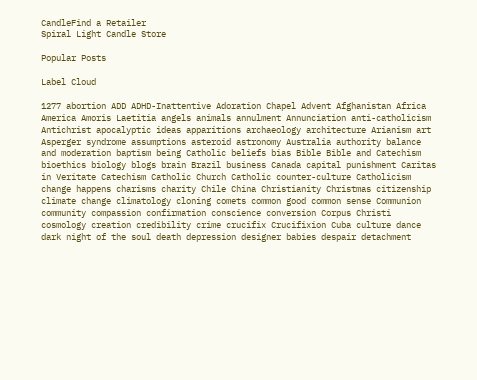CandleFind a Retailer
Spiral Light Candle Store

Popular Posts

Label Cloud

1277 abortion ADD ADHD-Inattentive Adoration Chapel Advent Afghanistan Africa America Amoris Laetitia angels animals annulment Annunciation anti-catholicism Antichrist apocalyptic ideas apparitions archaeology architecture Arianism art Asperger syndrome assumptions asteroid astronomy Australia authority balance and moderation baptism being Catholic beliefs bias Bible Bible and Catechism bioethics biology blogs brain Brazil business Canada capital punishment Caritas in Veritate Catechism Catholic Church Catholic counter-culture Catholicism change happens charisms charity Chile China Christianity Christmas citizenship climate change climatology cloning comets common good common sense Communion community compassion confirmation conscience conversion Corpus Christi cosmology creation credibility crime crucifix Crucifixion Cuba culture dance dark night of the soul death depression designer babies despair detachment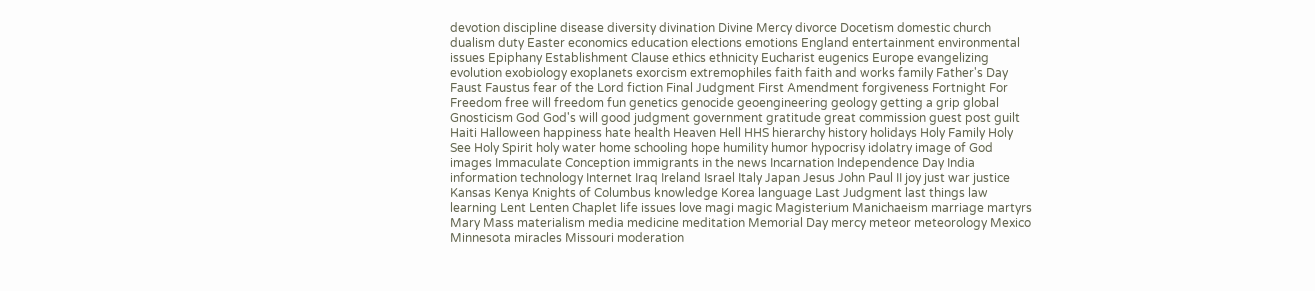devotion discipline disease diversity divination Divine Mercy divorce Docetism domestic church dualism duty Easter economics education elections emotions England entertainment environmental issues Epiphany Establishment Clause ethics ethnicity Eucharist eugenics Europe evangelizing evolution exobiology exoplanets exorcism extremophiles faith faith and works family Father's Day Faust Faustus fear of the Lord fiction Final Judgment First Amendment forgiveness Fortnight For Freedom free will freedom fun genetics genocide geoengineering geology getting a grip global Gnosticism God God's will good judgment government gratitude great commission guest post guilt Haiti Halloween happiness hate health Heaven Hell HHS hierarchy history holidays Holy Family Holy See Holy Spirit holy water home schooling hope humility humor hypocrisy idolatry image of God images Immaculate Conception immigrants in the news Incarnation Independence Day India information technology Internet Iraq Ireland Israel Italy Japan Jesus John Paul II joy just war justice Kansas Kenya Knights of Columbus knowledge Korea language Last Judgment last things law learning Lent Lenten Chaplet life issues love magi magic Magisterium Manichaeism marriage martyrs Mary Mass materialism media medicine meditation Memorial Day mercy meteor meteorology Mexico Minnesota miracles Missouri moderation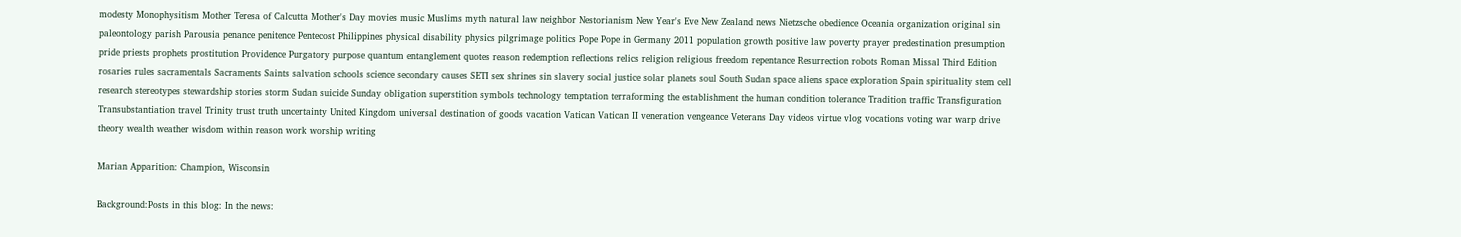modesty Monophysitism Mother Teresa of Calcutta Mother's Day movies music Muslims myth natural law neighbor Nestorianism New Year's Eve New Zealand news Nietzsche obedience Oceania organization original sin paleontology parish Parousia penance penitence Pentecost Philippines physical disability physics pilgrimage politics Pope Pope in Germany 2011 population growth positive law poverty prayer predestination presumption pride priests prophets prostitution Providence Purgatory purpose quantum entanglement quotes reason redemption reflections relics religion religious freedom repentance Resurrection robots Roman Missal Third Edition rosaries rules sacramentals Sacraments Saints salvation schools science secondary causes SETI sex shrines sin slavery social justice solar planets soul South Sudan space aliens space exploration Spain spirituality stem cell research stereotypes stewardship stories storm Sudan suicide Sunday obligation superstition symbols technology temptation terraforming the establishment the human condition tolerance Tradition traffic Transfiguration Transubstantiation travel Trinity trust truth uncertainty United Kingdom universal destination of goods vacation Vatican Vatican II veneration vengeance Veterans Day videos virtue vlog vocations voting war warp drive theory wealth weather wisdom within reason work worship writing

Marian Apparition: Champion, Wisconsin

Background:Posts in this blog: In the news: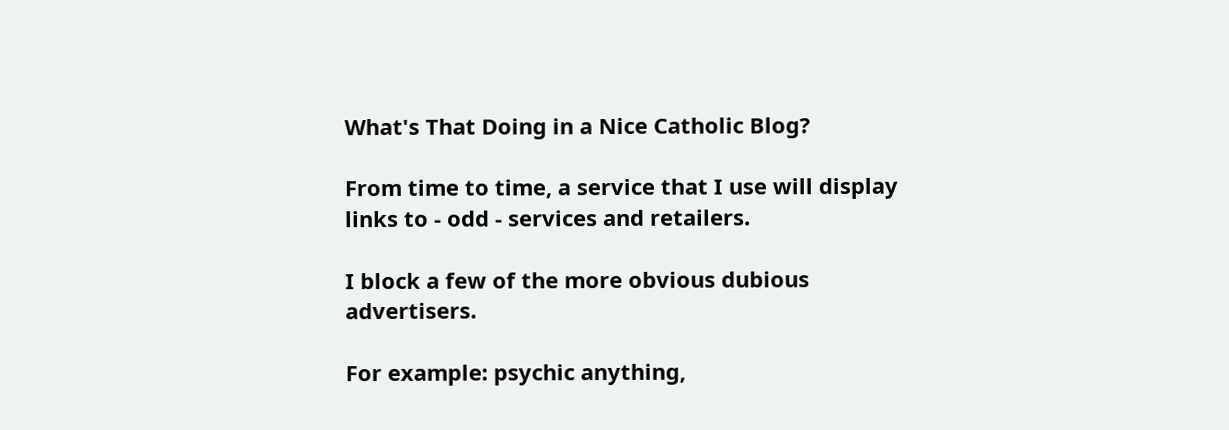What's That Doing in a Nice Catholic Blog?

From time to time, a service that I use will display links to - odd - services and retailers.

I block a few of the more obvious dubious advertisers.

For example: psychic anything,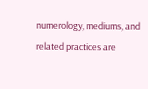numerology, mediums, and related practices are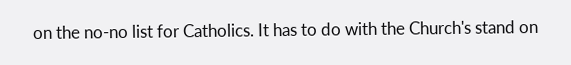on the no-no list for Catholics. It has to do with the Church's stand on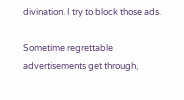divination. I try to block those ads.

Sometime regrettable advertisements get through,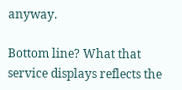anyway.

Bottom line? What that service displays reflects the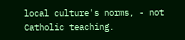local culture's norms, - not Catholic teaching.